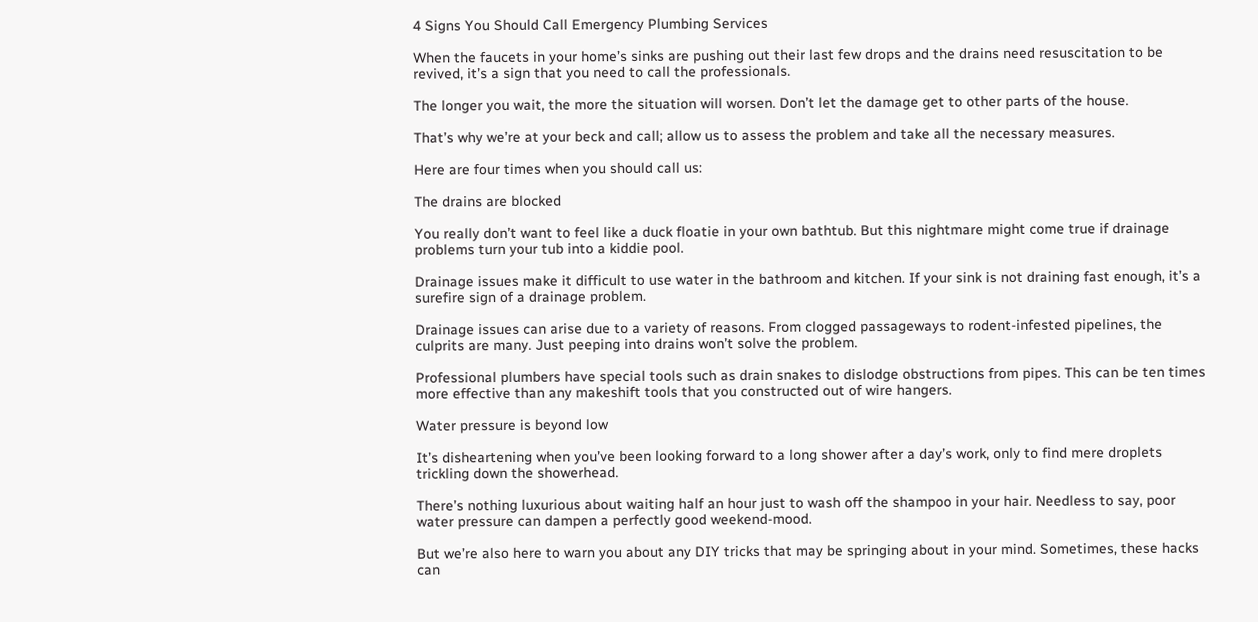4 Signs You Should Call Emergency Plumbing Services

When the faucets in your home’s sinks are pushing out their last few drops and the drains need resuscitation to be revived, it’s a sign that you need to call the professionals.

The longer you wait, the more the situation will worsen. Don’t let the damage get to other parts of the house.

That’s why we’re at your beck and call; allow us to assess the problem and take all the necessary measures.

Here are four times when you should call us:

The drains are blocked

You really don’t want to feel like a duck floatie in your own bathtub. But this nightmare might come true if drainage problems turn your tub into a kiddie pool.

Drainage issues make it difficult to use water in the bathroom and kitchen. If your sink is not draining fast enough, it’s a surefire sign of a drainage problem.

Drainage issues can arise due to a variety of reasons. From clogged passageways to rodent-infested pipelines, the culprits are many. Just peeping into drains won’t solve the problem.

Professional plumbers have special tools such as drain snakes to dislodge obstructions from pipes. This can be ten times more effective than any makeshift tools that you constructed out of wire hangers.

Water pressure is beyond low

It’s disheartening when you’ve been looking forward to a long shower after a day’s work, only to find mere droplets trickling down the showerhead.

There’s nothing luxurious about waiting half an hour just to wash off the shampoo in your hair. Needless to say, poor water pressure can dampen a perfectly good weekend-mood.

But we’re also here to warn you about any DIY tricks that may be springing about in your mind. Sometimes, these hacks can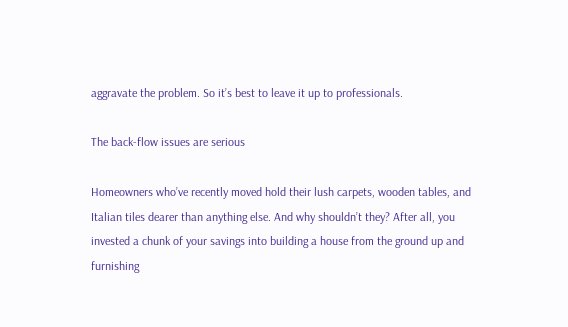aggravate the problem. So it’s best to leave it up to professionals.

The back-flow issues are serious

Homeowners who’ve recently moved hold their lush carpets, wooden tables, and Italian tiles dearer than anything else. And why shouldn’t they? After all, you invested a chunk of your savings into building a house from the ground up and furnishing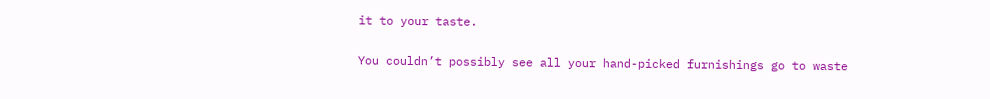it to your taste.

You couldn’t possibly see all your hand-picked furnishings go to waste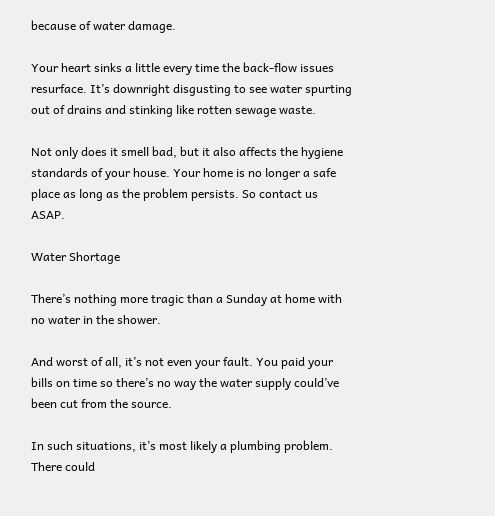because of water damage.

Your heart sinks a little every time the back-flow issues resurface. It’s downright disgusting to see water spurting out of drains and stinking like rotten sewage waste.

Not only does it smell bad, but it also affects the hygiene standards of your house. Your home is no longer a safe place as long as the problem persists. So contact us ASAP.

Water Shortage

There’s nothing more tragic than a Sunday at home with no water in the shower.

And worst of all, it’s not even your fault. You paid your bills on time so there’s no way the water supply could’ve been cut from the source.

In such situations, it’s most likely a plumbing problem. There could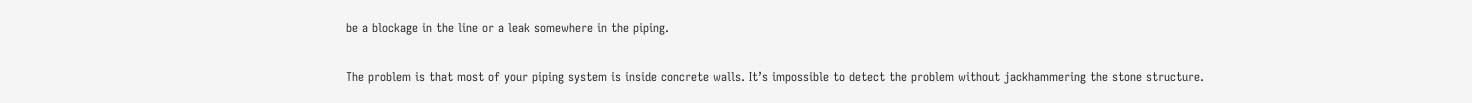be a blockage in the line or a leak somewhere in the piping.

The problem is that most of your piping system is inside concrete walls. It’s impossible to detect the problem without jackhammering the stone structure.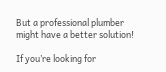But a professional plumber might have a better solution!

If you’re looking for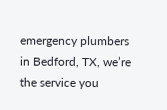emergency plumbers in Bedford, TX, we’re the service you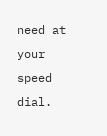need at your speed dial.